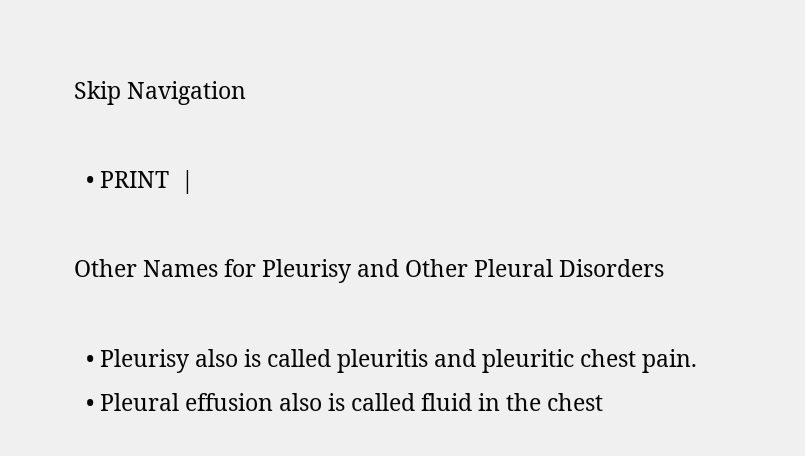Skip Navigation

  • PRINT  |

Other Names for Pleurisy and Other Pleural Disorders

  • Pleurisy also is called pleuritis and pleuritic chest pain.
  • Pleural effusion also is called fluid in the chest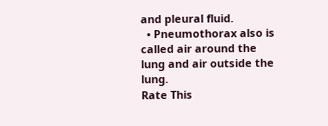and pleural fluid.
  • Pneumothorax also is called air around the lung and air outside the lung.
Rate This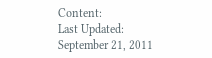Content:
Last Updated: September 21, 2011